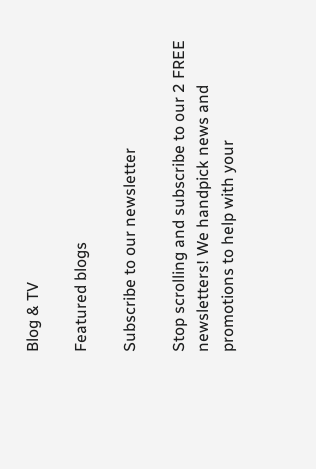Blog & TV

Featured blogs

Subscribe to our newsletter

Stop scrolling and subscribe to our 2 FREE newsletters! We handpick news and promotions to help with your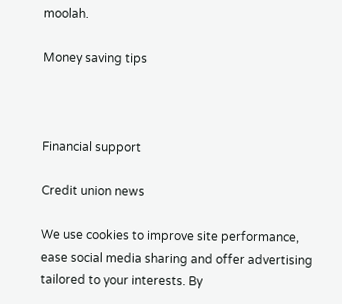moolah.

Money saving tips



Financial support

Credit union news

We use cookies to improve site performance, ease social media sharing and offer advertising tailored to your interests. By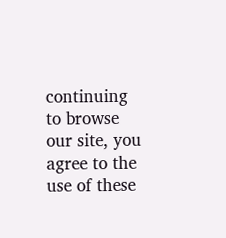continuing to browse our site, you agree to the use of these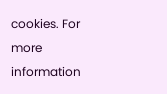cookies. For more information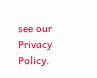see our Privacy Policy.